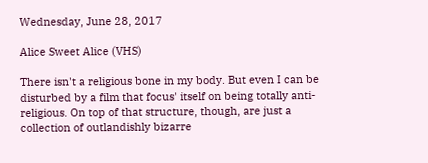Wednesday, June 28, 2017

Alice Sweet Alice (VHS)

There isn't a religious bone in my body. But even I can be disturbed by a film that focus' itself on being totally anti-religious. On top of that structure, though, are just a collection of outlandishly bizarre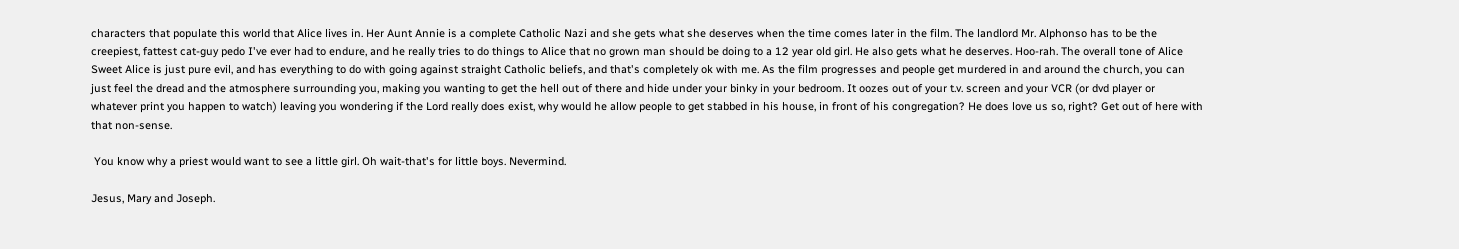characters that populate this world that Alice lives in. Her Aunt Annie is a complete Catholic Nazi and she gets what she deserves when the time comes later in the film. The landlord Mr. Alphonso has to be the creepiest, fattest cat-guy pedo I've ever had to endure, and he really tries to do things to Alice that no grown man should be doing to a 12 year old girl. He also gets what he deserves. Hoo-rah. The overall tone of Alice Sweet Alice is just pure evil, and has everything to do with going against straight Catholic beliefs, and that's completely ok with me. As the film progresses and people get murdered in and around the church, you can just feel the dread and the atmosphere surrounding you, making you wanting to get the hell out of there and hide under your binky in your bedroom. It oozes out of your t.v. screen and your VCR (or dvd player or whatever print you happen to watch) leaving you wondering if the Lord really does exist, why would he allow people to get stabbed in his house, in front of his congregation? He does love us so, right? Get out of here with that non-sense.

 You know why a priest would want to see a little girl. Oh wait-that's for little boys. Nevermind.

Jesus, Mary and Joseph.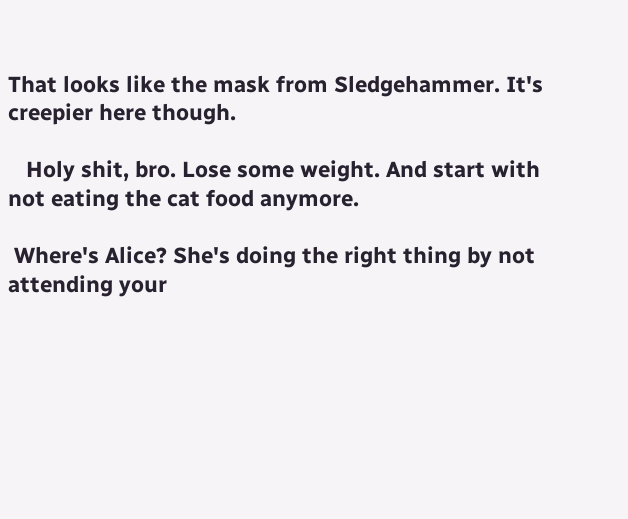That looks like the mask from Sledgehammer. It's creepier here though.

   Holy shit, bro. Lose some weight. And start with not eating the cat food anymore.

 Where's Alice? She's doing the right thing by not attending your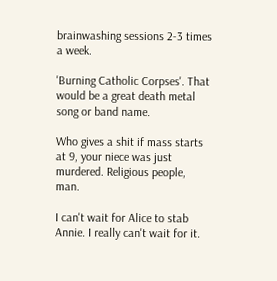brainwashing sessions 2-3 times a week.

'Burning Catholic Corpses'. That would be a great death metal song or band name.

Who gives a shit if mass starts at 9, your niece was just murdered. Religious people, man.

I can't wait for Alice to stab Annie. I really can't wait for it.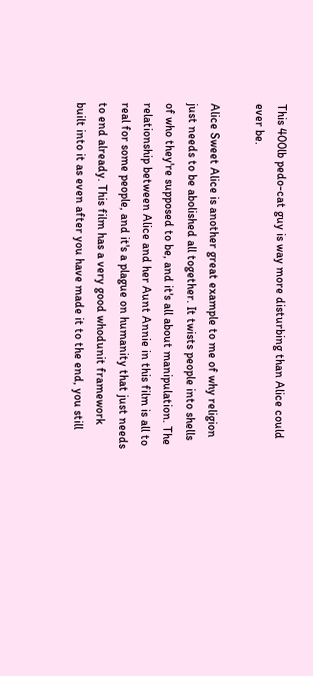This 400lb pedo-cat guy is way more disturbing than Alice could ever be.

Alice Sweet Alice is another great example to me of why religion just needs to be abolished all together. It twists people into shells of who they're supposed to be, and it's all about manipulation. The relationship between Alice and her Aunt Annie in this film is all to real for some people, and it's a plague on humanity that just needs to end already. This film has a very good whodunit framework built into it as even after you have made it to the end, you still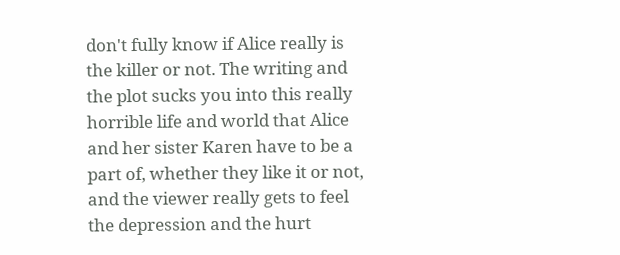don't fully know if Alice really is the killer or not. The writing and the plot sucks you into this really horrible life and world that Alice and her sister Karen have to be a part of, whether they like it or not, and the viewer really gets to feel the depression and the hurt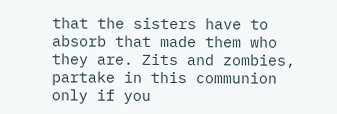that the sisters have to absorb that made them who they are. Zits and zombies, partake in this communion only if you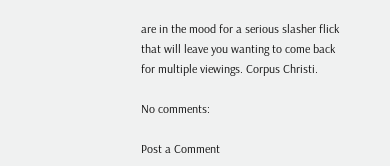are in the mood for a serious slasher flick that will leave you wanting to come back for multiple viewings. Corpus Christi.

No comments:

Post a Comment